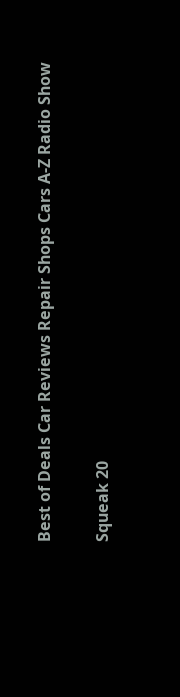Best of Deals Car Reviews Repair Shops Cars A-Z Radio Show

Squeak 20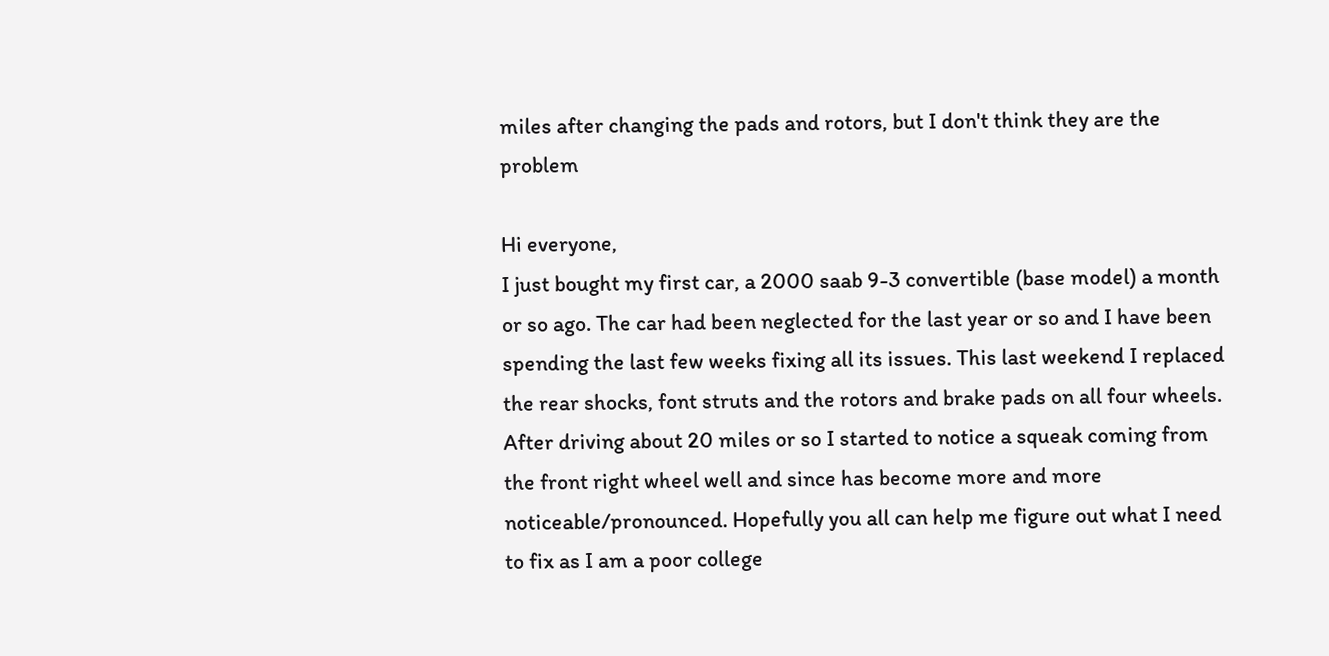miles after changing the pads and rotors, but I don't think they are the problem

Hi everyone,
I just bought my first car, a 2000 saab 9-3 convertible (base model) a month or so ago. The car had been neglected for the last year or so and I have been spending the last few weeks fixing all its issues. This last weekend I replaced the rear shocks, font struts and the rotors and brake pads on all four wheels. After driving about 20 miles or so I started to notice a squeak coming from the front right wheel well and since has become more and more noticeable/pronounced. Hopefully you all can help me figure out what I need to fix as I am a poor college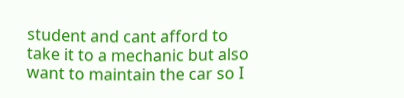student and cant afford to take it to a mechanic but also want to maintain the car so I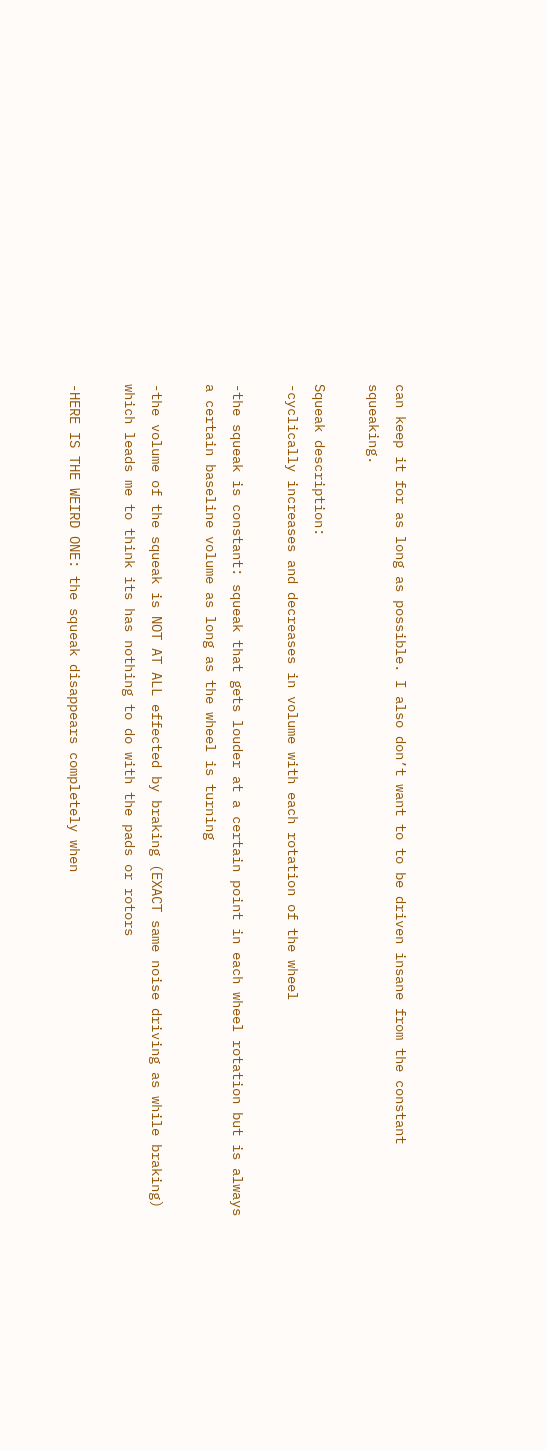can keep it for as long as possible. I also don’t want to to be driven insane from the constant squeaking.

Squeak description:
-cyclically increases and decreases in volume with each rotation of the wheel

-the squeak is constant: squeak that gets louder at a certain point in each wheel rotation but is always a certain baseline volume as long as the wheel is turning

-the volume of the squeak is NOT AT ALL effected by braking (EXACT same noise driving as while braking) which leads me to think its has nothing to do with the pads or rotors

-HERE IS THE WEIRD ONE: the squeak disappears completely when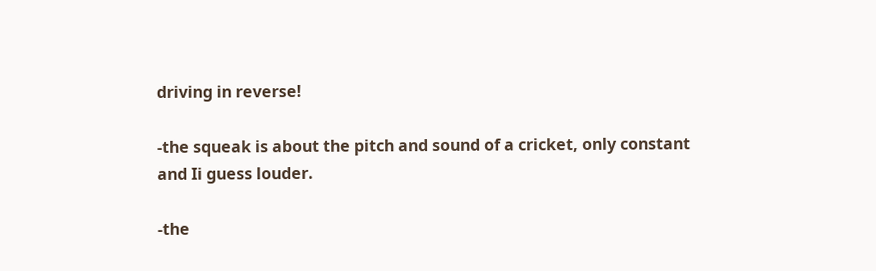driving in reverse!

-the squeak is about the pitch and sound of a cricket, only constant and Ii guess louder.

-the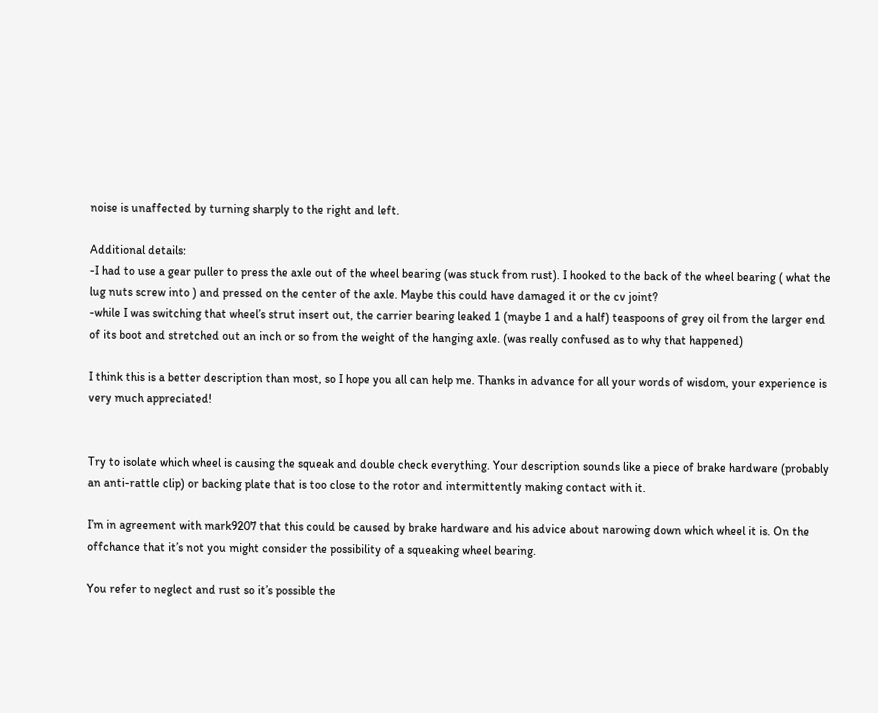noise is unaffected by turning sharply to the right and left.

Additional details:
-I had to use a gear puller to press the axle out of the wheel bearing (was stuck from rust). I hooked to the back of the wheel bearing ( what the lug nuts screw into ) and pressed on the center of the axle. Maybe this could have damaged it or the cv joint?
-while I was switching that wheel’s strut insert out, the carrier bearing leaked 1 (maybe 1 and a half) teaspoons of grey oil from the larger end of its boot and stretched out an inch or so from the weight of the hanging axle. (was really confused as to why that happened)

I think this is a better description than most, so I hope you all can help me. Thanks in advance for all your words of wisdom, your experience is very much appreciated!


Try to isolate which wheel is causing the squeak and double check everything. Your description sounds like a piece of brake hardware (probably an anti-rattle clip) or backing plate that is too close to the rotor and intermittently making contact with it.

I’m in agreement with mark9207 that this could be caused by brake hardware and his advice about narowing down which wheel it is. On the offchance that it’s not you might consider the possibility of a squeaking wheel bearing.

You refer to neglect and rust so it’s possible the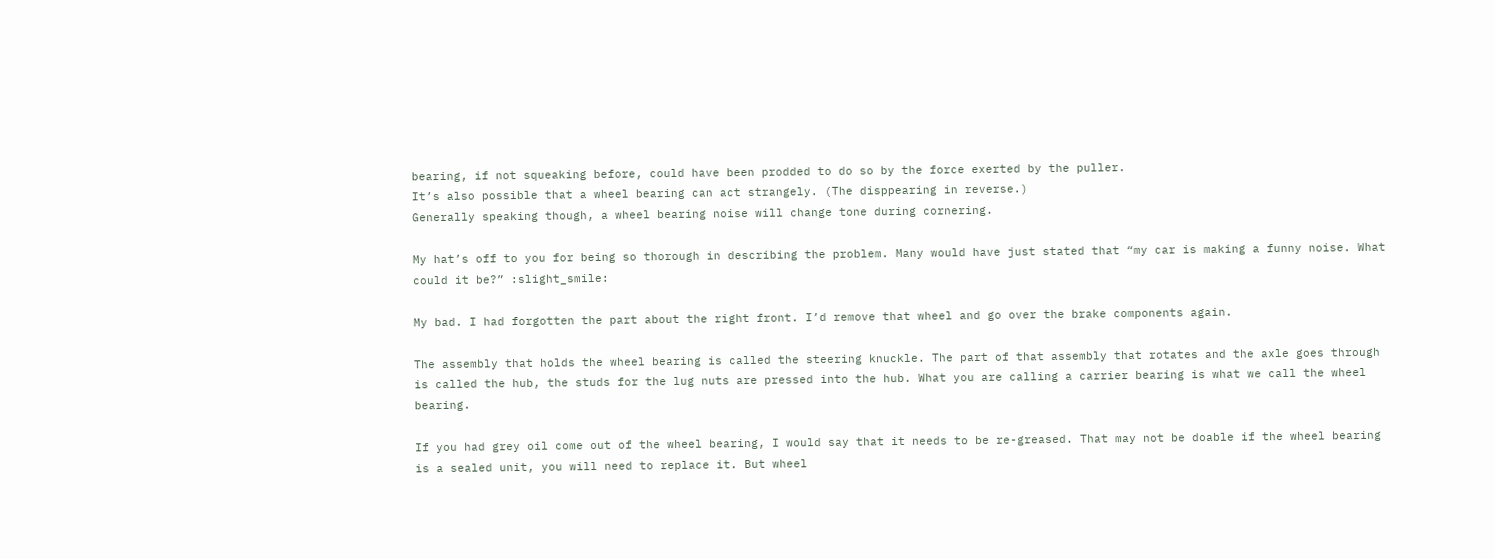bearing, if not squeaking before, could have been prodded to do so by the force exerted by the puller.
It’s also possible that a wheel bearing can act strangely. (The disppearing in reverse.)
Generally speaking though, a wheel bearing noise will change tone during cornering.

My hat’s off to you for being so thorough in describing the problem. Many would have just stated that “my car is making a funny noise. What could it be?” :slight_smile:

My bad. I had forgotten the part about the right front. I’d remove that wheel and go over the brake components again.

The assembly that holds the wheel bearing is called the steering knuckle. The part of that assembly that rotates and the axle goes through is called the hub, the studs for the lug nuts are pressed into the hub. What you are calling a carrier bearing is what we call the wheel bearing.

If you had grey oil come out of the wheel bearing, I would say that it needs to be re-greased. That may not be doable if the wheel bearing is a sealed unit, you will need to replace it. But wheel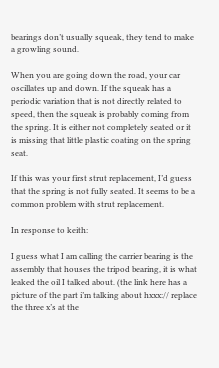bearings don’t usually squeak, they tend to make a growling sound.

When you are going down the road, your car oscillates up and down. If the squeak has a periodic variation that is not directly related to speed, then the squeak is probably coming from the spring. It is either not completely seated or it is missing that little plastic coating on the spring seat.

If this was your first strut replacement, I’d guess that the spring is not fully seated. It seems to be a common problem with strut replacement.

In response to keith:

I guess what I am calling the carrier bearing is the assembly that houses the tripod bearing, it is what leaked the oil I talked about. (the link here has a picture of the part i’m talking about hxxx:// replace the three x’s at the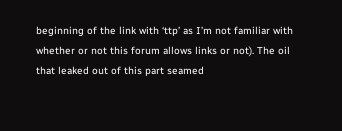beginning of the link with ‘ttp’ as I’m not familiar with whether or not this forum allows links or not). The oil that leaked out of this part seamed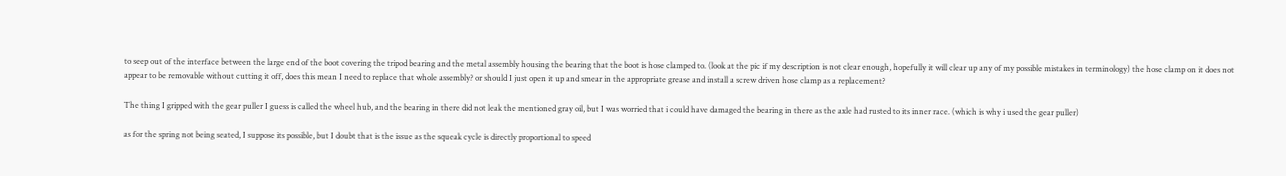to seep out of the interface between the large end of the boot covering the tripod bearing and the metal assembly housing the bearing that the boot is hose clamped to. (look at the pic if my description is not clear enough, hopefully it will clear up any of my possible mistakes in terminology) the hose clamp on it does not appear to be removable without cutting it off, does this mean I need to replace that whole assembly? or should I just open it up and smear in the appropriate grease and install a screw driven hose clamp as a replacement?

The thing I gripped with the gear puller I guess is called the wheel hub, and the bearing in there did not leak the mentioned gray oil, but I was worried that i could have damaged the bearing in there as the axle had rusted to its inner race. (which is why i used the gear puller)

as for the spring not being seated, I suppose its possible, but I doubt that is the issue as the squeak cycle is directly proportional to speed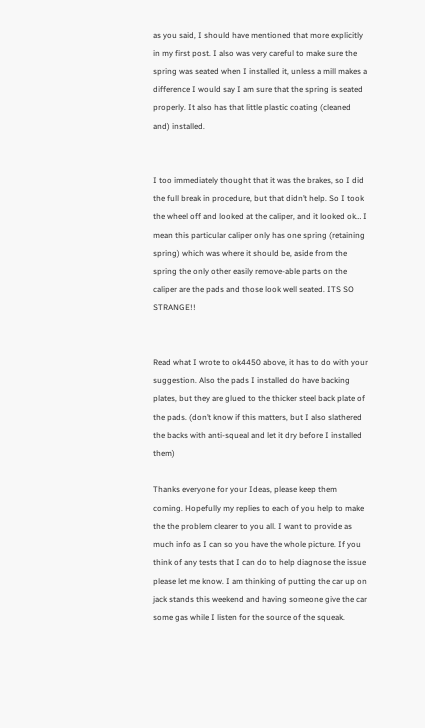as you said, I should have mentioned that more explicitly in my first post. I also was very careful to make sure the spring was seated when I installed it, unless a mill makes a difference I would say I am sure that the spring is seated properly. It also has that little plastic coating (cleaned and) installed.


I too immediately thought that it was the brakes, so I did the full break in procedure, but that didn’t help. So I took the wheel off and looked at the caliper, and it looked ok… I mean this particular caliper only has one spring (retaining spring) which was where it should be, aside from the spring the only other easily remove-able parts on the caliper are the pads and those look well seated. ITS SO STRANGE!!


Read what I wrote to ok4450 above, it has to do with your suggestion. Also the pads I installed do have backing plates, but they are glued to the thicker steel back plate of the pads. (don’t know if this matters, but I also slathered the backs with anti-squeal and let it dry before I installed them)

Thanks everyone for your Ideas, please keep them coming. Hopefully my replies to each of you help to make the the problem clearer to you all. I want to provide as much info as I can so you have the whole picture. If you think of any tests that I can do to help diagnose the issue please let me know. I am thinking of putting the car up on jack stands this weekend and having someone give the car some gas while I listen for the source of the squeak.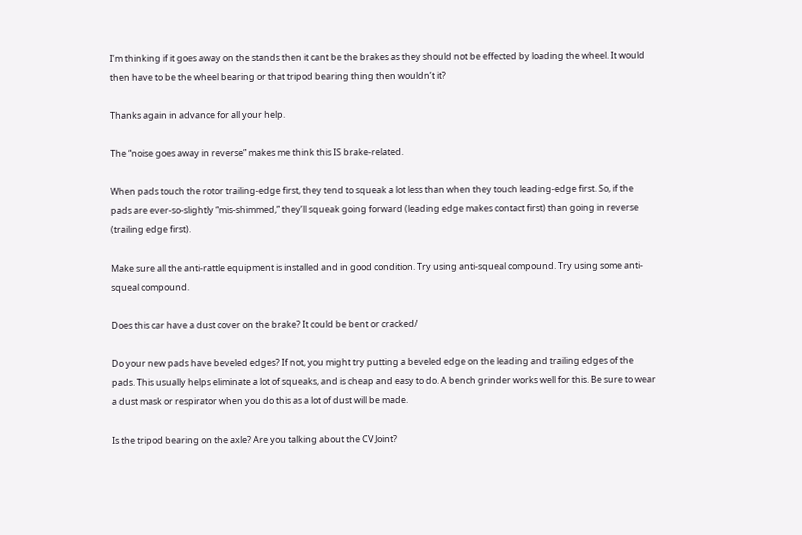I’m thinking if it goes away on the stands then it cant be the brakes as they should not be effected by loading the wheel. It would then have to be the wheel bearing or that tripod bearing thing then wouldn’t it?

Thanks again in advance for all your help.

The “noise goes away in reverse” makes me think this IS brake-related.

When pads touch the rotor trailing-edge first, they tend to squeak a lot less than when they touch leading-edge first. So, if the pads are ever-so-slightly “mis-shimmed,” they’ll squeak going forward (leading edge makes contact first) than going in reverse (trailing edge first).

Make sure all the anti-rattle equipment is installed and in good condition. Try using anti-squeal compound. Try using some anti-squeal compound.

Does this car have a dust cover on the brake? It could be bent or cracked/

Do your new pads have beveled edges? If not, you might try putting a beveled edge on the leading and trailing edges of the pads. This usually helps eliminate a lot of squeaks, and is cheap and easy to do. A bench grinder works well for this. Be sure to wear a dust mask or respirator when you do this as a lot of dust will be made.

Is the tripod bearing on the axle? Are you talking about the CV Joint?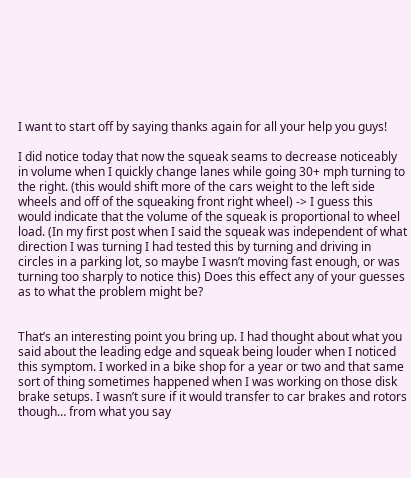I want to start off by saying thanks again for all your help you guys!

I did notice today that now the squeak seams to decrease noticeably in volume when I quickly change lanes while going 30+ mph turning to the right. (this would shift more of the cars weight to the left side wheels and off of the squeaking front right wheel) -> I guess this would indicate that the volume of the squeak is proportional to wheel load. (In my first post when I said the squeak was independent of what direction I was turning I had tested this by turning and driving in circles in a parking lot, so maybe I wasn’t moving fast enough, or was turning too sharply to notice this) Does this effect any of your guesses as to what the problem might be?


That’s an interesting point you bring up. I had thought about what you said about the leading edge and squeak being louder when I noticed this symptom. I worked in a bike shop for a year or two and that same sort of thing sometimes happened when I was working on those disk brake setups. I wasn’t sure if it would transfer to car brakes and rotors though… from what you say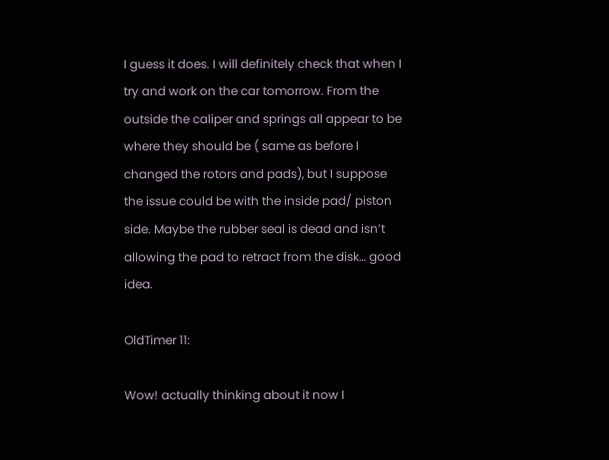I guess it does. I will definitely check that when I try and work on the car tomorrow. From the outside the caliper and springs all appear to be where they should be ( same as before I changed the rotors and pads), but I suppose the issue could be with the inside pad/ piston side. Maybe the rubber seal is dead and isn’t allowing the pad to retract from the disk… good idea.

OldTimer 11:

Wow! actually thinking about it now I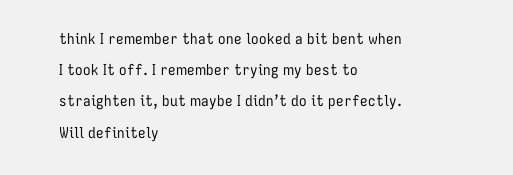think I remember that one looked a bit bent when I took It off. I remember trying my best to straighten it, but maybe I didn’t do it perfectly. Will definitely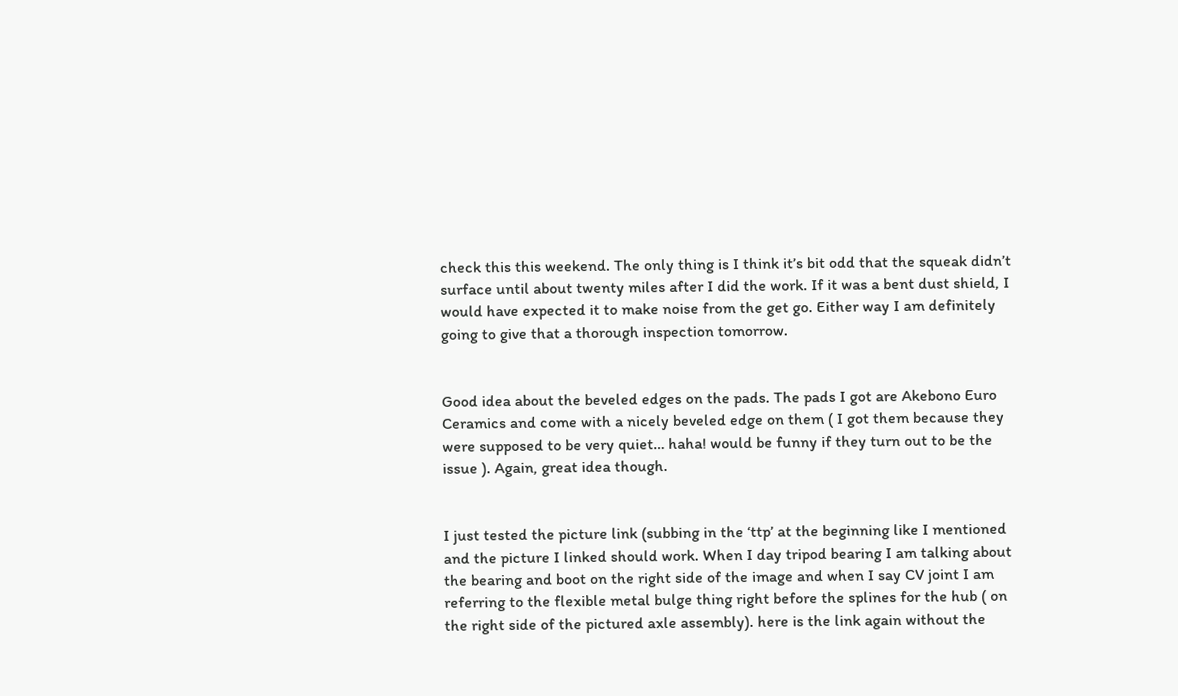check this this weekend. The only thing is I think it’s bit odd that the squeak didn’t surface until about twenty miles after I did the work. If it was a bent dust shield, I would have expected it to make noise from the get go. Either way I am definitely going to give that a thorough inspection tomorrow.


Good idea about the beveled edges on the pads. The pads I got are Akebono Euro Ceramics and come with a nicely beveled edge on them ( I got them because they were supposed to be very quiet… haha! would be funny if they turn out to be the issue ). Again, great idea though.


I just tested the picture link (subbing in the ‘ttp’ at the beginning like I mentioned and the picture I linked should work. When I day tripod bearing I am talking about the bearing and boot on the right side of the image and when I say CV joint I am referring to the flexible metal bulge thing right before the splines for the hub ( on the right side of the pictured axle assembly). here is the link again without the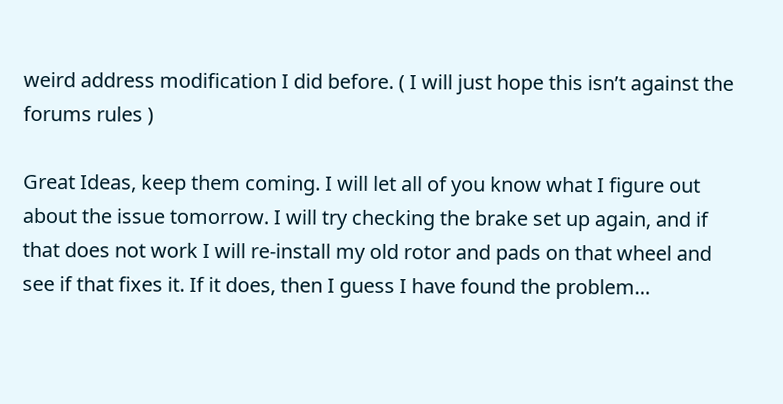weird address modification I did before. ( I will just hope this isn’t against the forums rules )

Great Ideas, keep them coming. I will let all of you know what I figure out about the issue tomorrow. I will try checking the brake set up again, and if that does not work I will re-install my old rotor and pads on that wheel and see if that fixes it. If it does, then I guess I have found the problem…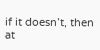if it doesn’t, then at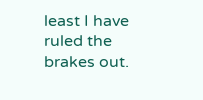least I have ruled the brakes out.